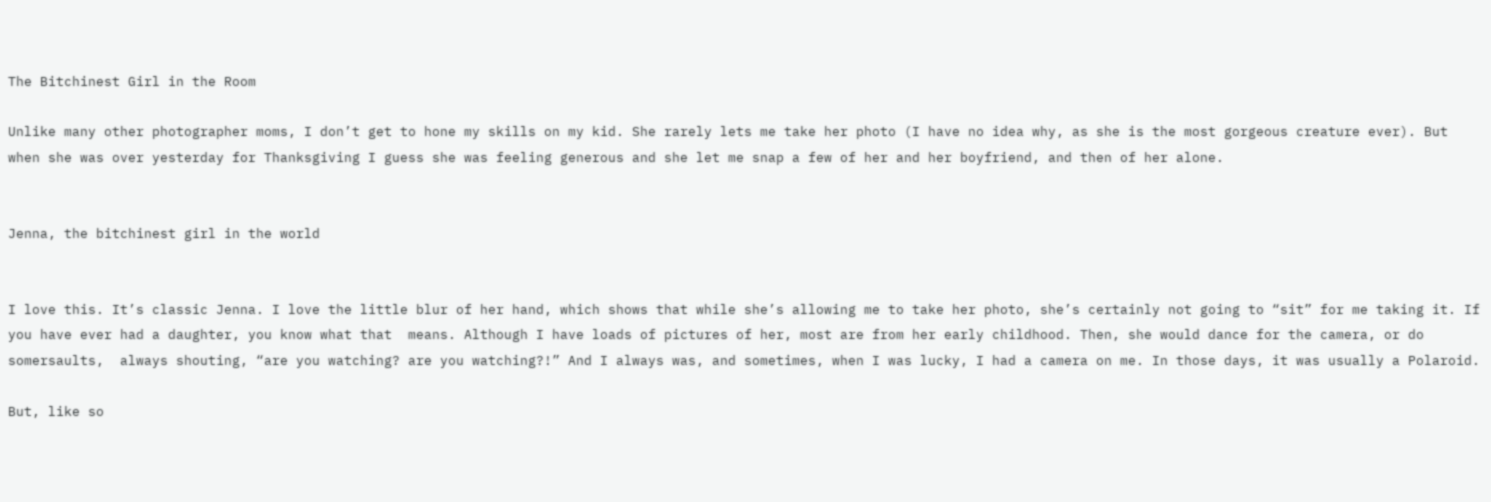The Bitchinest Girl in the Room

Unlike many other photographer moms, I don’t get to hone my skills on my kid. She rarely lets me take her photo (I have no idea why, as she is the most gorgeous creature ever). But when she was over yesterday for Thanksgiving I guess she was feeling generous and she let me snap a few of her and her boyfriend, and then of her alone.


Jenna, the bitchinest girl in the world


I love this. It’s classic Jenna. I love the little blur of her hand, which shows that while she’s allowing me to take her photo, she’s certainly not going to “sit” for me taking it. If you have ever had a daughter, you know what that  means. Although I have loads of pictures of her, most are from her early childhood. Then, she would dance for the camera, or do somersaults,  always shouting, “are you watching? are you watching?!” And I always was, and sometimes, when I was lucky, I had a camera on me. In those days, it was usually a Polaroid.

But, like so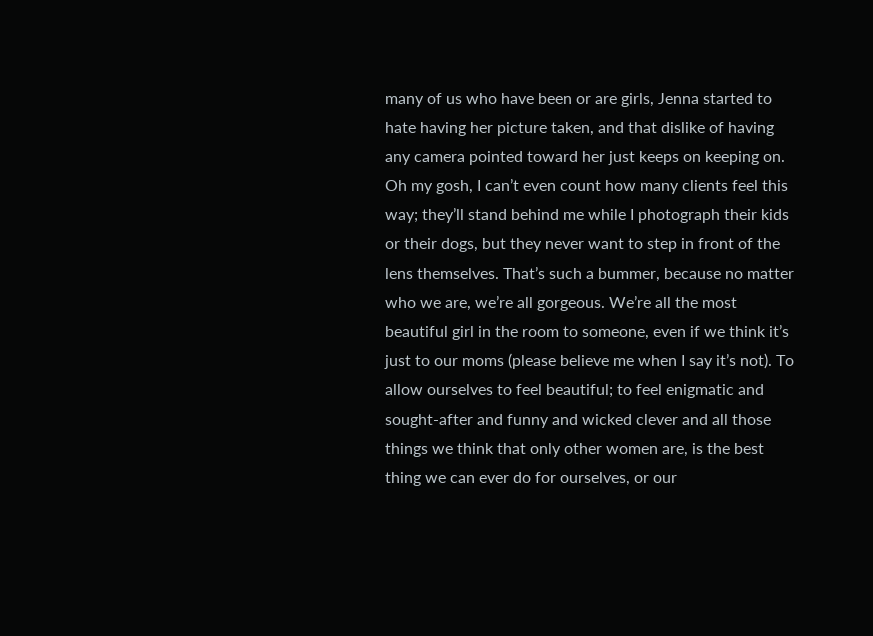many of us who have been or are girls, Jenna started to hate having her picture taken, and that dislike of having any camera pointed toward her just keeps on keeping on. Oh my gosh, I can’t even count how many clients feel this way; they’ll stand behind me while I photograph their kids or their dogs, but they never want to step in front of the lens themselves. That’s such a bummer, because no matter who we are, we’re all gorgeous. We’re all the most beautiful girl in the room to someone, even if we think it’s just to our moms (please believe me when I say it’s not). To allow ourselves to feel beautiful; to feel enigmatic and sought-after and funny and wicked clever and all those things we think that only other women are, is the best thing we can ever do for ourselves, or our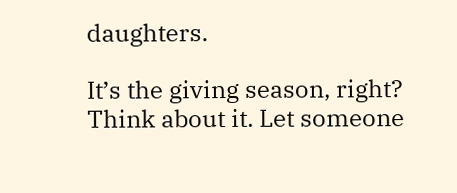daughters.

It’s the giving season, right? Think about it. Let someone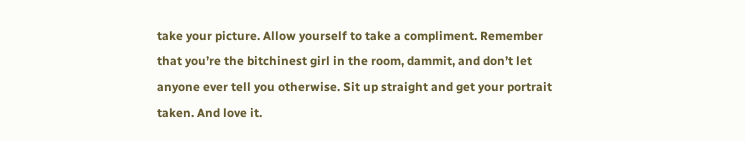take your picture. Allow yourself to take a compliment. Remember that you’re the bitchinest girl in the room, dammit, and don’t let anyone ever tell you otherwise. Sit up straight and get your portrait taken. And love it.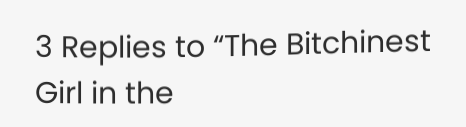3 Replies to “The Bitchinest Girl in the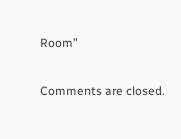Room”

Comments are closed.